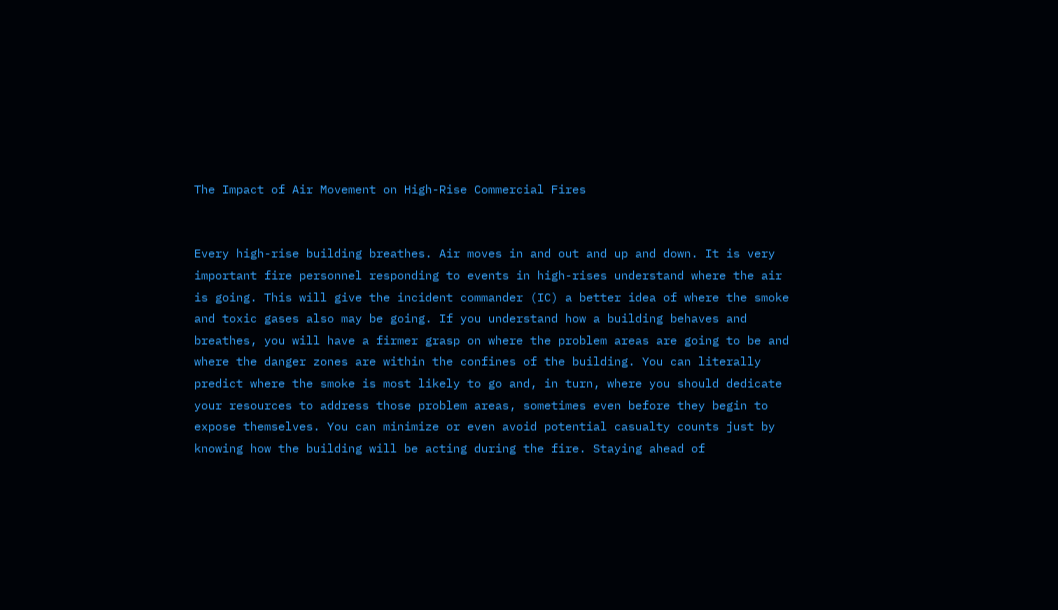The Impact of Air Movement on High-Rise Commercial Fires


Every high-rise building breathes. Air moves in and out and up and down. It is very important fire personnel responding to events in high-rises understand where the air is going. This will give the incident commander (IC) a better idea of where the smoke and toxic gases also may be going. If you understand how a building behaves and breathes, you will have a firmer grasp on where the problem areas are going to be and where the danger zones are within the confines of the building. You can literally predict where the smoke is most likely to go and, in turn, where you should dedicate your resources to address those problem areas, sometimes even before they begin to expose themselves. You can minimize or even avoid potential casualty counts just by knowing how the building will be acting during the fire. Staying ahead of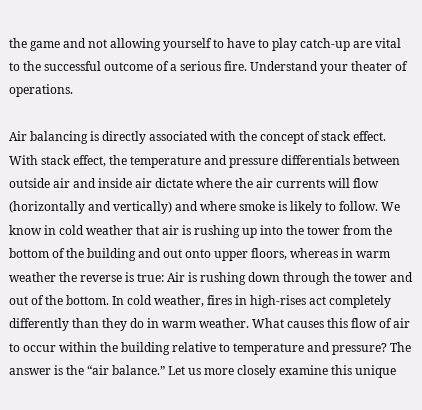the game and not allowing yourself to have to play catch-up are vital to the successful outcome of a serious fire. Understand your theater of operations.

Air balancing is directly associated with the concept of stack effect. With stack effect, the temperature and pressure differentials between outside air and inside air dictate where the air currents will flow (horizontally and vertically) and where smoke is likely to follow. We know in cold weather that air is rushing up into the tower from the bottom of the building and out onto upper floors, whereas in warm weather the reverse is true: Air is rushing down through the tower and out of the bottom. In cold weather, fires in high-rises act completely differently than they do in warm weather. What causes this flow of air to occur within the building relative to temperature and pressure? The answer is the “air balance.” Let us more closely examine this unique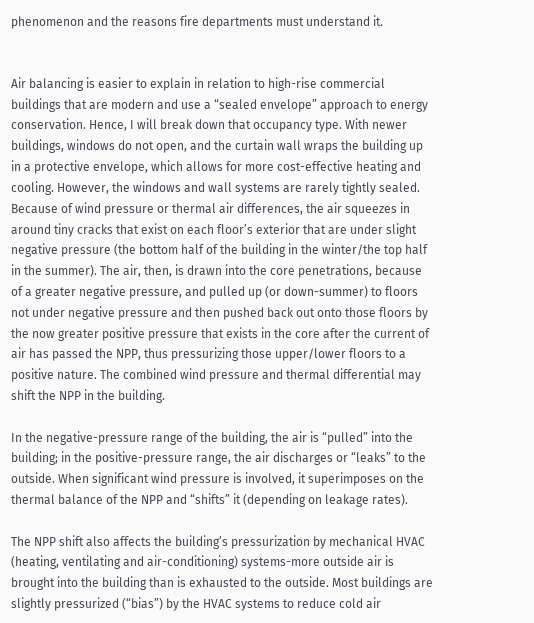phenomenon and the reasons fire departments must understand it.


Air balancing is easier to explain in relation to high-rise commercial buildings that are modern and use a “sealed envelope” approach to energy conservation. Hence, I will break down that occupancy type. With newer buildings, windows do not open, and the curtain wall wraps the building up in a protective envelope, which allows for more cost-effective heating and cooling. However, the windows and wall systems are rarely tightly sealed. Because of wind pressure or thermal air differences, the air squeezes in around tiny cracks that exist on each floor’s exterior that are under slight negative pressure (the bottom half of the building in the winter/the top half in the summer). The air, then, is drawn into the core penetrations, because of a greater negative pressure, and pulled up (or down-summer) to floors not under negative pressure and then pushed back out onto those floors by the now greater positive pressure that exists in the core after the current of air has passed the NPP, thus pressurizing those upper/lower floors to a positive nature. The combined wind pressure and thermal differential may shift the NPP in the building.

In the negative-pressure range of the building, the air is “pulled” into the building; in the positive-pressure range, the air discharges or “leaks” to the outside. When significant wind pressure is involved, it superimposes on the thermal balance of the NPP and “shifts” it (depending on leakage rates).

The NPP shift also affects the building’s pressurization by mechanical HVAC (heating, ventilating and air-conditioning) systems-more outside air is brought into the building than is exhausted to the outside. Most buildings are slightly pressurized (“bias”) by the HVAC systems to reduce cold air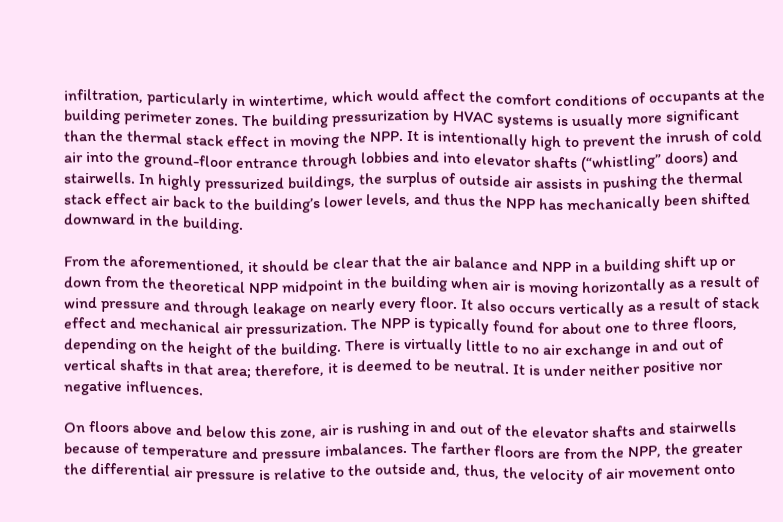infiltration, particularly in wintertime, which would affect the comfort conditions of occupants at the building perimeter zones. The building pressurization by HVAC systems is usually more significant than the thermal stack effect in moving the NPP. It is intentionally high to prevent the inrush of cold air into the ground-floor entrance through lobbies and into elevator shafts (“whistling” doors) and stairwells. In highly pressurized buildings, the surplus of outside air assists in pushing the thermal stack effect air back to the building’s lower levels, and thus the NPP has mechanically been shifted downward in the building.

From the aforementioned, it should be clear that the air balance and NPP in a building shift up or down from the theoretical NPP midpoint in the building when air is moving horizontally as a result of wind pressure and through leakage on nearly every floor. It also occurs vertically as a result of stack effect and mechanical air pressurization. The NPP is typically found for about one to three floors, depending on the height of the building. There is virtually little to no air exchange in and out of vertical shafts in that area; therefore, it is deemed to be neutral. It is under neither positive nor negative influences.

On floors above and below this zone, air is rushing in and out of the elevator shafts and stairwells because of temperature and pressure imbalances. The farther floors are from the NPP, the greater the differential air pressure is relative to the outside and, thus, the velocity of air movement onto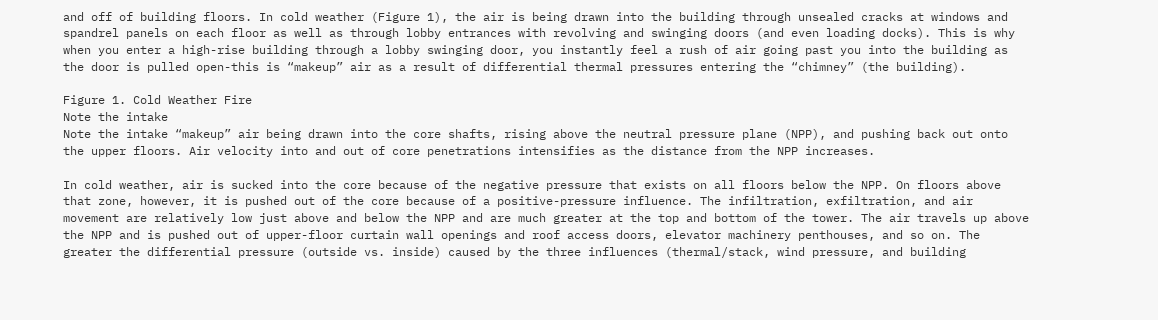and off of building floors. In cold weather (Figure 1), the air is being drawn into the building through unsealed cracks at windows and spandrel panels on each floor as well as through lobby entrances with revolving and swinging doors (and even loading docks). This is why when you enter a high-rise building through a lobby swinging door, you instantly feel a rush of air going past you into the building as the door is pulled open-this is “makeup” air as a result of differential thermal pressures entering the “chimney” (the building).

Figure 1. Cold Weather Fire
Note the intake
Note the intake “makeup” air being drawn into the core shafts, rising above the neutral pressure plane (NPP), and pushing back out onto the upper floors. Air velocity into and out of core penetrations intensifies as the distance from the NPP increases.

In cold weather, air is sucked into the core because of the negative pressure that exists on all floors below the NPP. On floors above that zone, however, it is pushed out of the core because of a positive-pressure influence. The infiltration, exfiltration, and air movement are relatively low just above and below the NPP and are much greater at the top and bottom of the tower. The air travels up above the NPP and is pushed out of upper-floor curtain wall openings and roof access doors, elevator machinery penthouses, and so on. The greater the differential pressure (outside vs. inside) caused by the three influences (thermal/stack, wind pressure, and building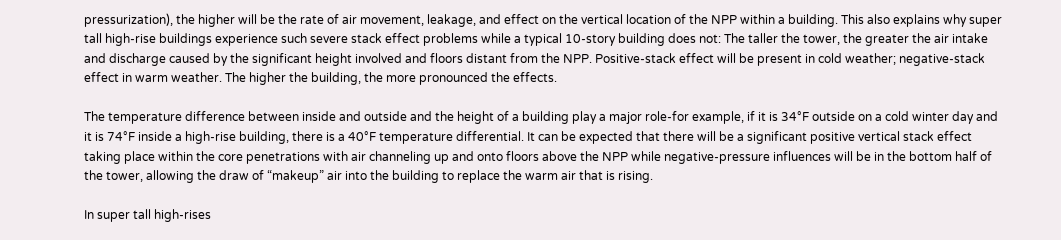pressurization), the higher will be the rate of air movement, leakage, and effect on the vertical location of the NPP within a building. This also explains why super tall high-rise buildings experience such severe stack effect problems while a typical 10-story building does not: The taller the tower, the greater the air intake and discharge caused by the significant height involved and floors distant from the NPP. Positive-stack effect will be present in cold weather; negative-stack effect in warm weather. The higher the building, the more pronounced the effects.

The temperature difference between inside and outside and the height of a building play a major role-for example, if it is 34°F outside on a cold winter day and it is 74°F inside a high-rise building, there is a 40°F temperature differential. It can be expected that there will be a significant positive vertical stack effect taking place within the core penetrations with air channeling up and onto floors above the NPP while negative-pressure influences will be in the bottom half of the tower, allowing the draw of “makeup” air into the building to replace the warm air that is rising.

In super tall high-rises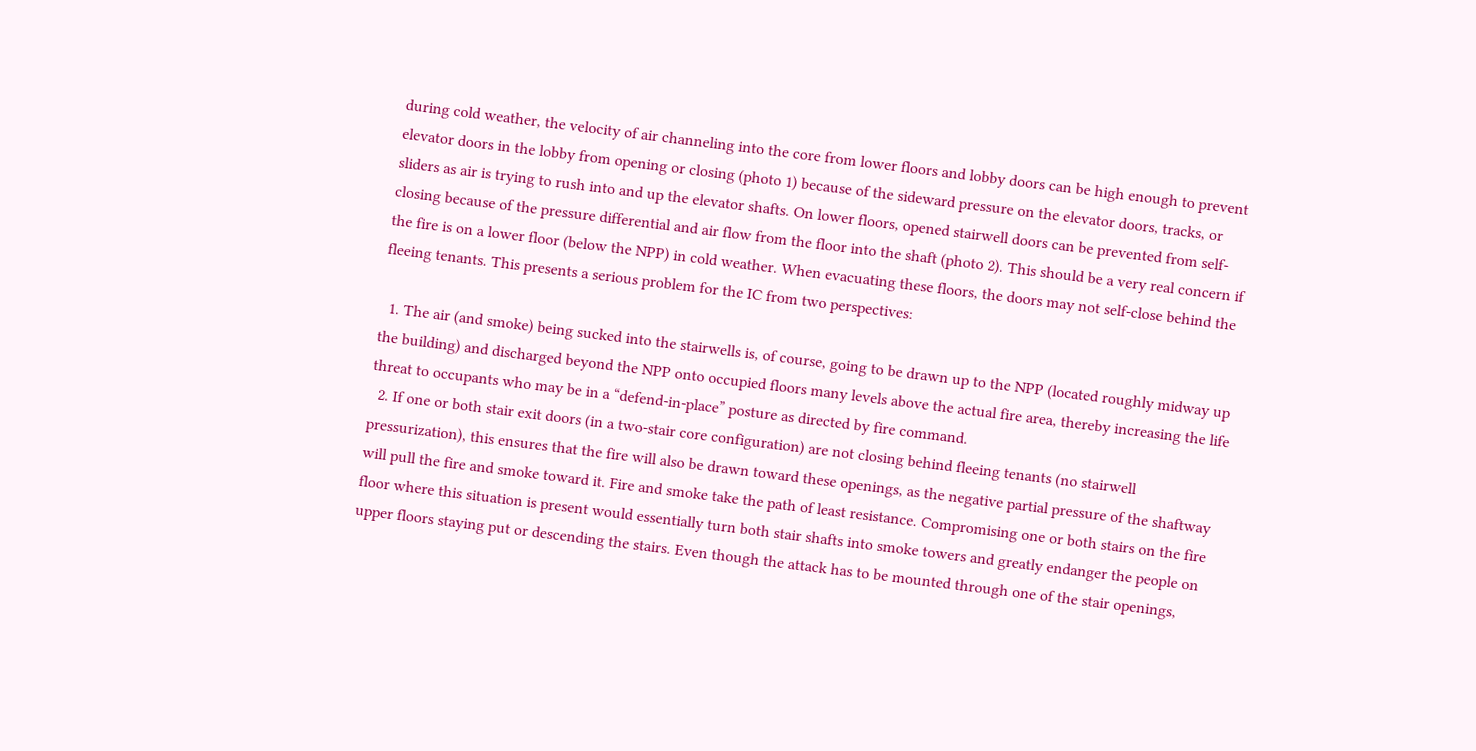during cold weather, the velocity of air channeling into the core from lower floors and lobby doors can be high enough to prevent elevator doors in the lobby from opening or closing (photo 1) because of the sideward pressure on the elevator doors, tracks, or sliders as air is trying to rush into and up the elevator shafts. On lower floors, opened stairwell doors can be prevented from self-closing because of the pressure differential and air flow from the floor into the shaft (photo 2). This should be a very real concern if the fire is on a lower floor (below the NPP) in cold weather. When evacuating these floors, the doors may not self-close behind the fleeing tenants. This presents a serious problem for the IC from two perspectives:

  1. The air (and smoke) being sucked into the stairwells is, of course, going to be drawn up to the NPP (located roughly midway up the building) and discharged beyond the NPP onto occupied floors many levels above the actual fire area, thereby increasing the life threat to occupants who may be in a “defend-in-place” posture as directed by fire command.
  2. If one or both stair exit doors (in a two-stair core configuration) are not closing behind fleeing tenants (no stairwell pressurization), this ensures that the fire will also be drawn toward these openings, as the negative partial pressure of the shaftway will pull the fire and smoke toward it. Fire and smoke take the path of least resistance. Compromising one or both stairs on the fire floor where this situation is present would essentially turn both stair shafts into smoke towers and greatly endanger the people on upper floors staying put or descending the stairs. Even though the attack has to be mounted through one of the stair openings,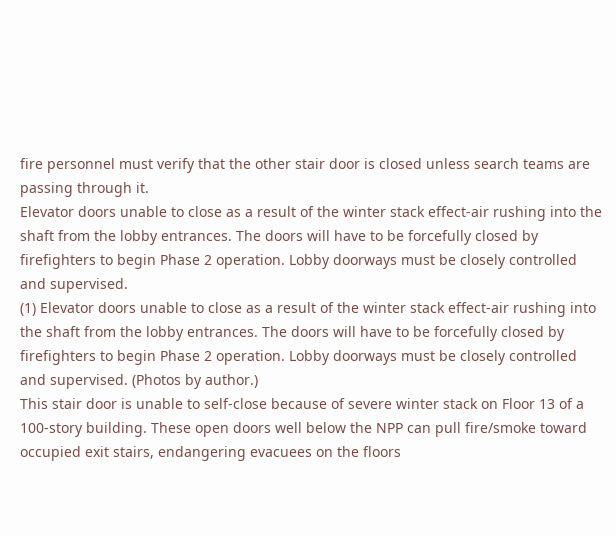fire personnel must verify that the other stair door is closed unless search teams are passing through it.
Elevator doors unable to close as a result of the winter stack effect-air rushing into the shaft from the lobby entrances. The doors will have to be forcefully closed by firefighters to begin Phase 2 operation. Lobby doorways must be closely controlled and supervised.
(1) Elevator doors unable to close as a result of the winter stack effect-air rushing into the shaft from the lobby entrances. The doors will have to be forcefully closed by firefighters to begin Phase 2 operation. Lobby doorways must be closely controlled and supervised. (Photos by author.)
This stair door is unable to self-close because of severe winter stack on Floor 13 of a 100-story building. These open doors well below the NPP can pull fire/smoke toward occupied exit stairs, endangering evacuees on the floors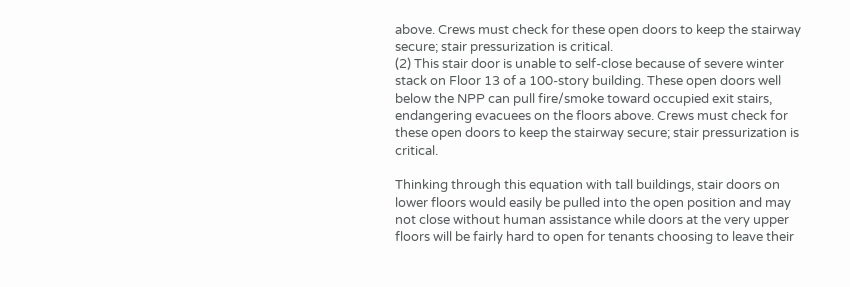above. Crews must check for these open doors to keep the stairway secure; stair pressurization is critical.
(2) This stair door is unable to self-close because of severe winter stack on Floor 13 of a 100-story building. These open doors well below the NPP can pull fire/smoke toward occupied exit stairs, endangering evacuees on the floors above. Crews must check for these open doors to keep the stairway secure; stair pressurization is critical.

Thinking through this equation with tall buildings, stair doors on lower floors would easily be pulled into the open position and may not close without human assistance while doors at the very upper floors will be fairly hard to open for tenants choosing to leave their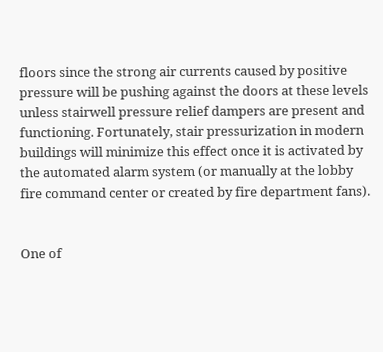floors since the strong air currents caused by positive pressure will be pushing against the doors at these levels unless stairwell pressure relief dampers are present and functioning. Fortunately, stair pressurization in modern buildings will minimize this effect once it is activated by the automated alarm system (or manually at the lobby fire command center or created by fire department fans).


One of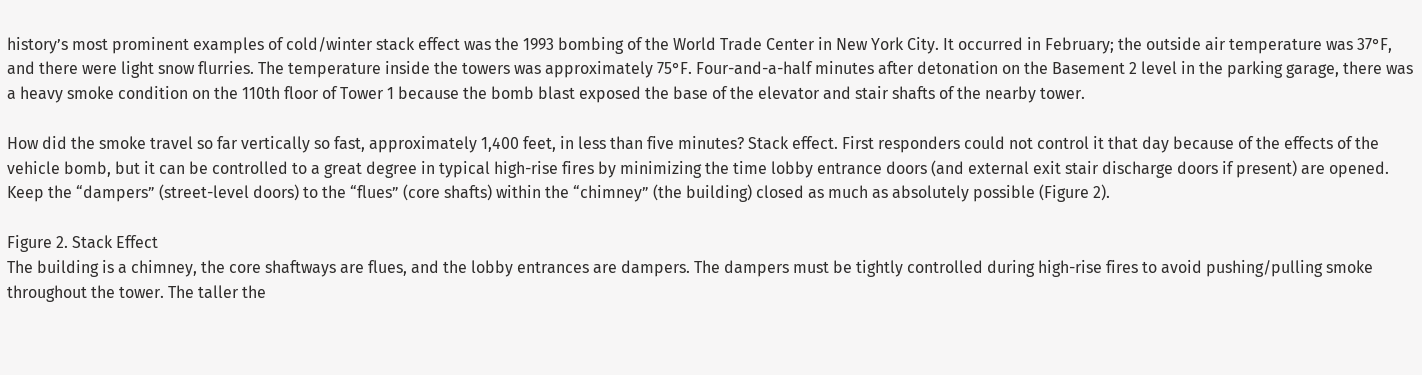history’s most prominent examples of cold/winter stack effect was the 1993 bombing of the World Trade Center in New York City. It occurred in February; the outside air temperature was 37°F, and there were light snow flurries. The temperature inside the towers was approximately 75°F. Four-and-a-half minutes after detonation on the Basement 2 level in the parking garage, there was a heavy smoke condition on the 110th floor of Tower 1 because the bomb blast exposed the base of the elevator and stair shafts of the nearby tower.

How did the smoke travel so far vertically so fast, approximately 1,400 feet, in less than five minutes? Stack effect. First responders could not control it that day because of the effects of the vehicle bomb, but it can be controlled to a great degree in typical high-rise fires by minimizing the time lobby entrance doors (and external exit stair discharge doors if present) are opened. Keep the “dampers” (street-level doors) to the “flues” (core shafts) within the “chimney” (the building) closed as much as absolutely possible (Figure 2).

Figure 2. Stack Effect
The building is a chimney, the core shaftways are flues, and the lobby entrances are dampers. The dampers must be tightly controlled during high-rise fires to avoid pushing/pulling smoke throughout the tower. The taller the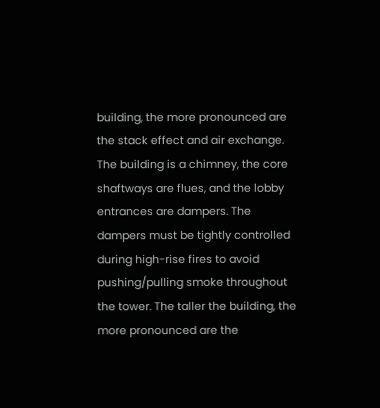building, the more pronounced are the stack effect and air exchange.
The building is a chimney, the core shaftways are flues, and the lobby entrances are dampers. The dampers must be tightly controlled during high-rise fires to avoid pushing/pulling smoke throughout the tower. The taller the building, the more pronounced are the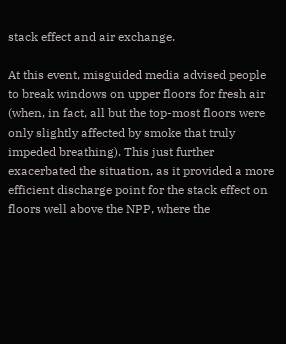stack effect and air exchange.

At this event, misguided media advised people to break windows on upper floors for fresh air (when, in fact, all but the top-most floors were only slightly affected by smoke that truly impeded breathing). This just further exacerbated the situation, as it provided a more efficient discharge point for the stack effect on floors well above the NPP, where the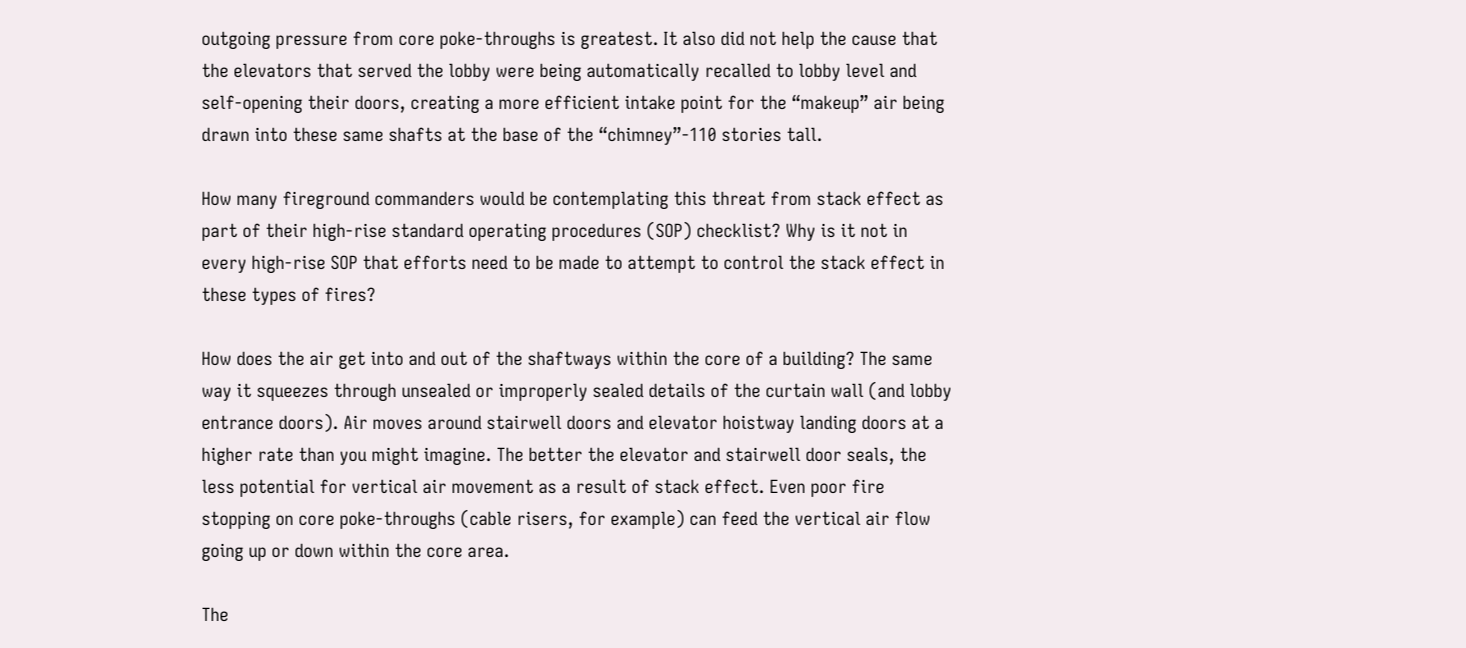outgoing pressure from core poke-throughs is greatest. It also did not help the cause that the elevators that served the lobby were being automatically recalled to lobby level and self-opening their doors, creating a more efficient intake point for the “makeup” air being drawn into these same shafts at the base of the “chimney”-110 stories tall.

How many fireground commanders would be contemplating this threat from stack effect as part of their high-rise standard operating procedures (SOP) checklist? Why is it not in every high-rise SOP that efforts need to be made to attempt to control the stack effect in these types of fires?

How does the air get into and out of the shaftways within the core of a building? The same way it squeezes through unsealed or improperly sealed details of the curtain wall (and lobby entrance doors). Air moves around stairwell doors and elevator hoistway landing doors at a higher rate than you might imagine. The better the elevator and stairwell door seals, the less potential for vertical air movement as a result of stack effect. Even poor fire stopping on core poke-throughs (cable risers, for example) can feed the vertical air flow going up or down within the core area.

The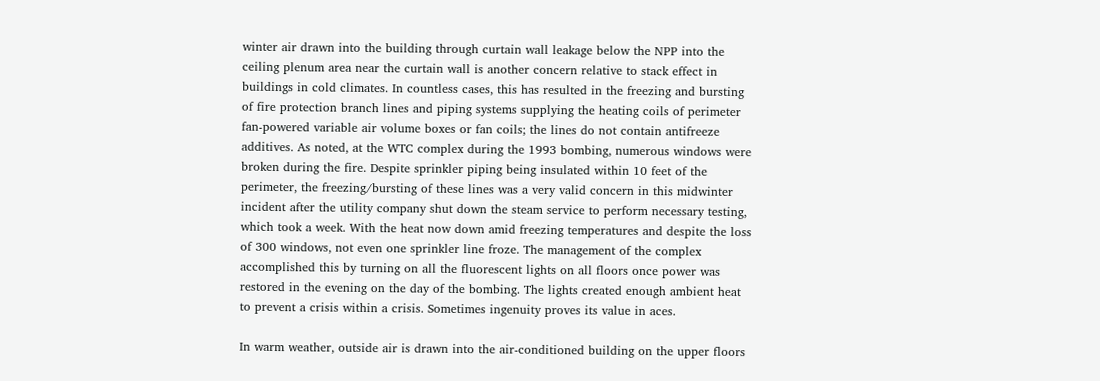winter air drawn into the building through curtain wall leakage below the NPP into the ceiling plenum area near the curtain wall is another concern relative to stack effect in buildings in cold climates. In countless cases, this has resulted in the freezing and bursting of fire protection branch lines and piping systems supplying the heating coils of perimeter fan-powered variable air volume boxes or fan coils; the lines do not contain antifreeze additives. As noted, at the WTC complex during the 1993 bombing, numerous windows were broken during the fire. Despite sprinkler piping being insulated within 10 feet of the perimeter, the freezing/bursting of these lines was a very valid concern in this midwinter incident after the utility company shut down the steam service to perform necessary testing, which took a week. With the heat now down amid freezing temperatures and despite the loss of 300 windows, not even one sprinkler line froze. The management of the complex accomplished this by turning on all the fluorescent lights on all floors once power was restored in the evening on the day of the bombing. The lights created enough ambient heat to prevent a crisis within a crisis. Sometimes ingenuity proves its value in aces.

In warm weather, outside air is drawn into the air-conditioned building on the upper floors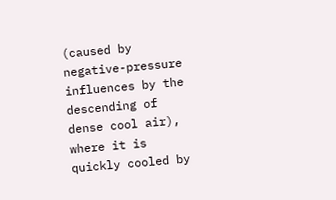(caused by negative-pressure influences by the descending of dense cool air), where it is quickly cooled by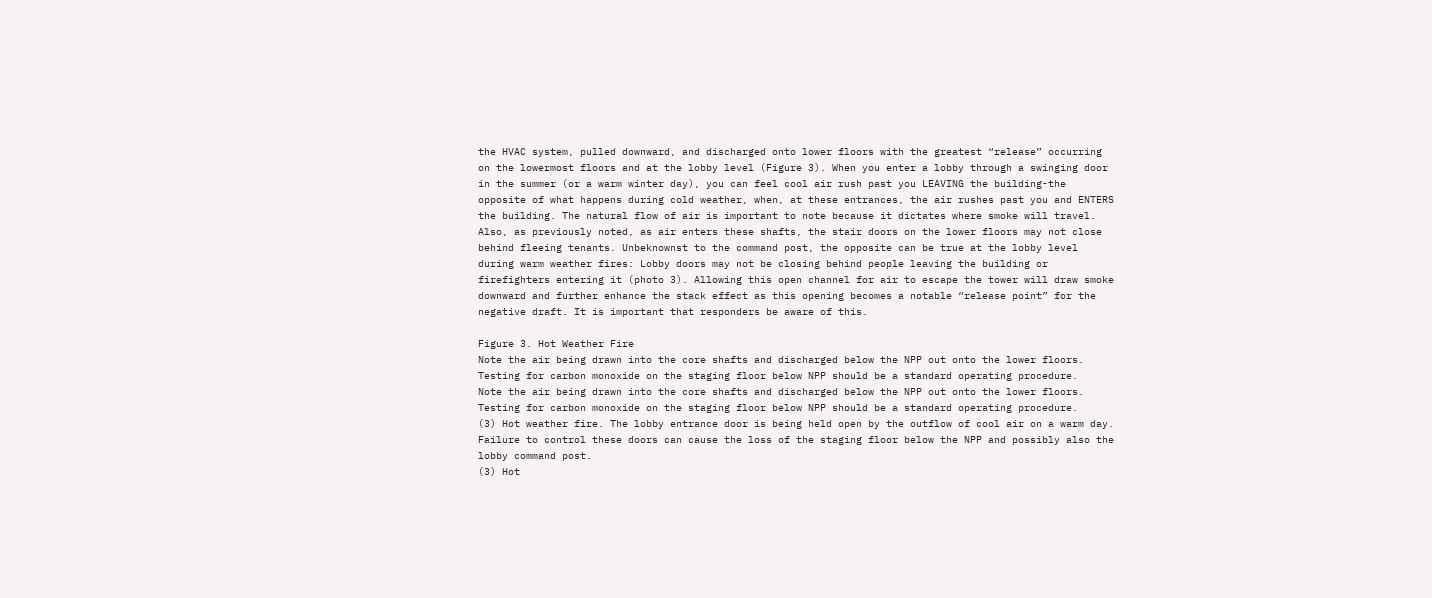the HVAC system, pulled downward, and discharged onto lower floors with the greatest “release” occurring on the lowermost floors and at the lobby level (Figure 3). When you enter a lobby through a swinging door in the summer (or a warm winter day), you can feel cool air rush past you LEAVING the building-the opposite of what happens during cold weather, when, at these entrances, the air rushes past you and ENTERS the building. The natural flow of air is important to note because it dictates where smoke will travel. Also, as previously noted, as air enters these shafts, the stair doors on the lower floors may not close behind fleeing tenants. Unbeknownst to the command post, the opposite can be true at the lobby level during warm weather fires: Lobby doors may not be closing behind people leaving the building or firefighters entering it (photo 3). Allowing this open channel for air to escape the tower will draw smoke downward and further enhance the stack effect as this opening becomes a notable “release point” for the negative draft. It is important that responders be aware of this.

Figure 3. Hot Weather Fire
Note the air being drawn into the core shafts and discharged below the NPP out onto the lower floors. Testing for carbon monoxide on the staging floor below NPP should be a standard operating procedure.
Note the air being drawn into the core shafts and discharged below the NPP out onto the lower floors. Testing for carbon monoxide on the staging floor below NPP should be a standard operating procedure.
(3) Hot weather fire. The lobby entrance door is being held open by the outflow of cool air on a warm day. Failure to control these doors can cause the loss of the staging floor below the NPP and possibly also the lobby command post.
(3) Hot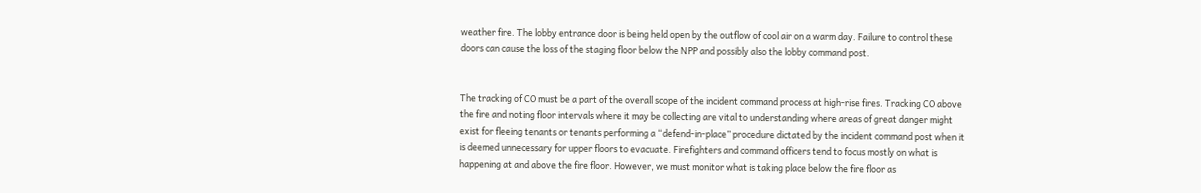weather fire. The lobby entrance door is being held open by the outflow of cool air on a warm day. Failure to control these doors can cause the loss of the staging floor below the NPP and possibly also the lobby command post.


The tracking of CO must be a part of the overall scope of the incident command process at high-rise fires. Tracking CO above the fire and noting floor intervals where it may be collecting are vital to understanding where areas of great danger might exist for fleeing tenants or tenants performing a “defend-in-place” procedure dictated by the incident command post when it is deemed unnecessary for upper floors to evacuate. Firefighters and command officers tend to focus mostly on what is happening at and above the fire floor. However, we must monitor what is taking place below the fire floor as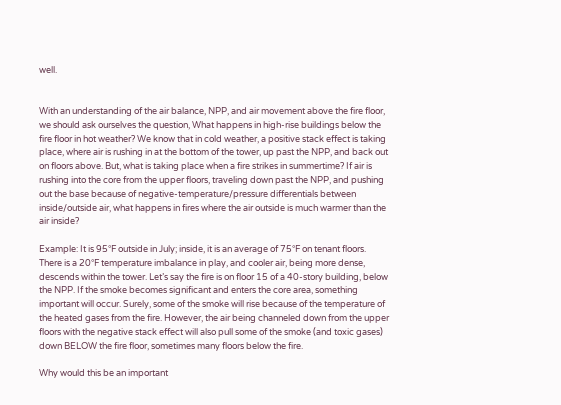well.


With an understanding of the air balance, NPP, and air movement above the fire floor, we should ask ourselves the question, What happens in high-rise buildings below the fire floor in hot weather? We know that in cold weather, a positive stack effect is taking place, where air is rushing in at the bottom of the tower, up past the NPP, and back out on floors above. But, what is taking place when a fire strikes in summertime? If air is rushing into the core from the upper floors, traveling down past the NPP, and pushing out the base because of negative-temperature/pressure differentials between inside/outside air, what happens in fires where the air outside is much warmer than the air inside?

Example: It is 95°F outside in July; inside, it is an average of 75°F on tenant floors. There is a 20°F temperature imbalance in play, and cooler air, being more dense, descends within the tower. Let’s say the fire is on floor 15 of a 40-story building, below the NPP. If the smoke becomes significant and enters the core area, something important will occur. Surely, some of the smoke will rise because of the temperature of the heated gases from the fire. However, the air being channeled down from the upper floors with the negative stack effect will also pull some of the smoke (and toxic gases) down BELOW the fire floor, sometimes many floors below the fire.

Why would this be an important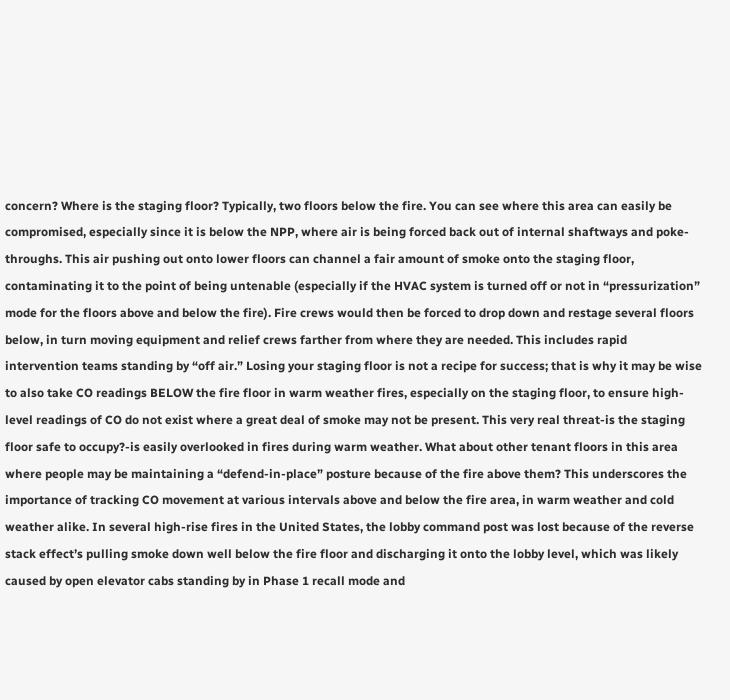concern? Where is the staging floor? Typically, two floors below the fire. You can see where this area can easily be compromised, especially since it is below the NPP, where air is being forced back out of internal shaftways and poke-throughs. This air pushing out onto lower floors can channel a fair amount of smoke onto the staging floor, contaminating it to the point of being untenable (especially if the HVAC system is turned off or not in “pressurization” mode for the floors above and below the fire). Fire crews would then be forced to drop down and restage several floors below, in turn moving equipment and relief crews farther from where they are needed. This includes rapid intervention teams standing by “off air.” Losing your staging floor is not a recipe for success; that is why it may be wise to also take CO readings BELOW the fire floor in warm weather fires, especially on the staging floor, to ensure high-level readings of CO do not exist where a great deal of smoke may not be present. This very real threat-is the staging floor safe to occupy?-is easily overlooked in fires during warm weather. What about other tenant floors in this area where people may be maintaining a “defend-in-place” posture because of the fire above them? This underscores the importance of tracking CO movement at various intervals above and below the fire area, in warm weather and cold weather alike. In several high-rise fires in the United States, the lobby command post was lost because of the reverse stack effect’s pulling smoke down well below the fire floor and discharging it onto the lobby level, which was likely caused by open elevator cabs standing by in Phase 1 recall mode and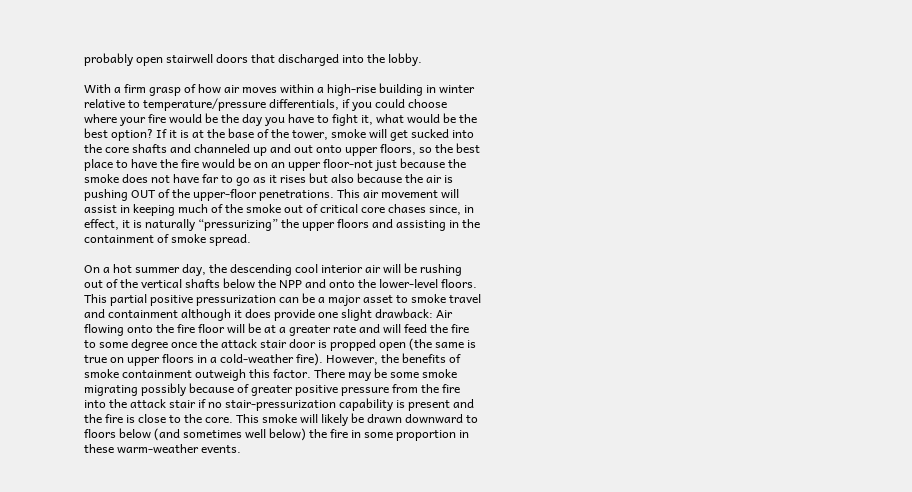probably open stairwell doors that discharged into the lobby.

With a firm grasp of how air moves within a high-rise building in winter relative to temperature/pressure differentials, if you could choose where your fire would be the day you have to fight it, what would be the best option? If it is at the base of the tower, smoke will get sucked into the core shafts and channeled up and out onto upper floors, so the best place to have the fire would be on an upper floor-not just because the smoke does not have far to go as it rises but also because the air is pushing OUT of the upper-floor penetrations. This air movement will assist in keeping much of the smoke out of critical core chases since, in effect, it is naturally “pressurizing” the upper floors and assisting in the containment of smoke spread.

On a hot summer day, the descending cool interior air will be rushing out of the vertical shafts below the NPP and onto the lower-level floors. This partial positive pressurization can be a major asset to smoke travel and containment although it does provide one slight drawback: Air flowing onto the fire floor will be at a greater rate and will feed the fire to some degree once the attack stair door is propped open (the same is true on upper floors in a cold-weather fire). However, the benefits of smoke containment outweigh this factor. There may be some smoke migrating possibly because of greater positive pressure from the fire into the attack stair if no stair-pressurization capability is present and the fire is close to the core. This smoke will likely be drawn downward to floors below (and sometimes well below) the fire in some proportion in these warm-weather events.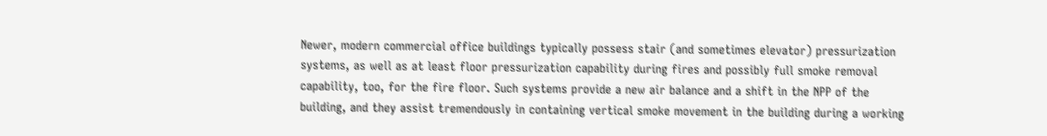Newer, modern commercial office buildings typically possess stair (and sometimes elevator) pressurization systems, as well as at least floor pressurization capability during fires and possibly full smoke removal capability, too, for the fire floor. Such systems provide a new air balance and a shift in the NPP of the building, and they assist tremendously in containing vertical smoke movement in the building during a working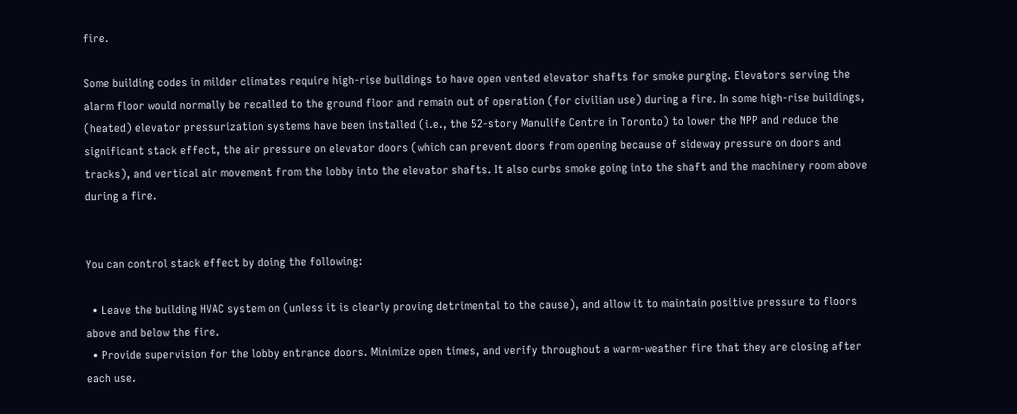fire.

Some building codes in milder climates require high-rise buildings to have open vented elevator shafts for smoke purging. Elevators serving the alarm floor would normally be recalled to the ground floor and remain out of operation (for civilian use) during a fire. In some high-rise buildings, (heated) elevator pressurization systems have been installed (i.e., the 52-story Manulife Centre in Toronto) to lower the NPP and reduce the significant stack effect, the air pressure on elevator doors (which can prevent doors from opening because of sideway pressure on doors and tracks), and vertical air movement from the lobby into the elevator shafts. It also curbs smoke going into the shaft and the machinery room above during a fire.


You can control stack effect by doing the following:

  • Leave the building HVAC system on (unless it is clearly proving detrimental to the cause), and allow it to maintain positive pressure to floors above and below the fire.
  • Provide supervision for the lobby entrance doors. Minimize open times, and verify throughout a warm-weather fire that they are closing after each use.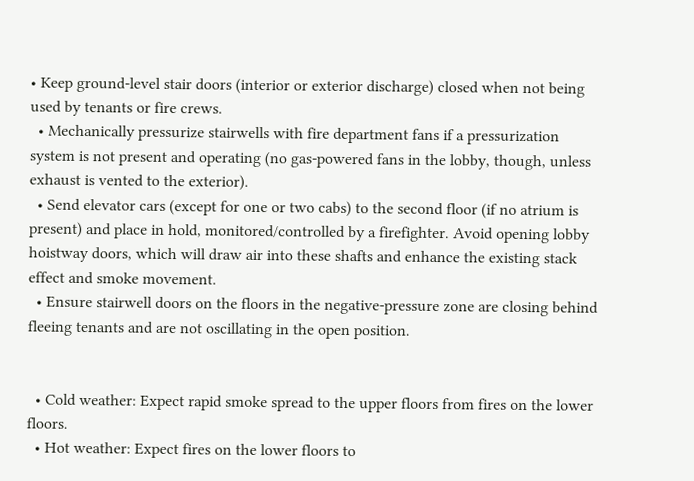• Keep ground-level stair doors (interior or exterior discharge) closed when not being used by tenants or fire crews.
  • Mechanically pressurize stairwells with fire department fans if a pressurization system is not present and operating (no gas-powered fans in the lobby, though, unless exhaust is vented to the exterior).
  • Send elevator cars (except for one or two cabs) to the second floor (if no atrium is present) and place in hold, monitored/controlled by a firefighter. Avoid opening lobby hoistway doors, which will draw air into these shafts and enhance the existing stack effect and smoke movement.
  • Ensure stairwell doors on the floors in the negative-pressure zone are closing behind fleeing tenants and are not oscillating in the open position.


  • Cold weather: Expect rapid smoke spread to the upper floors from fires on the lower floors.
  • Hot weather: Expect fires on the lower floors to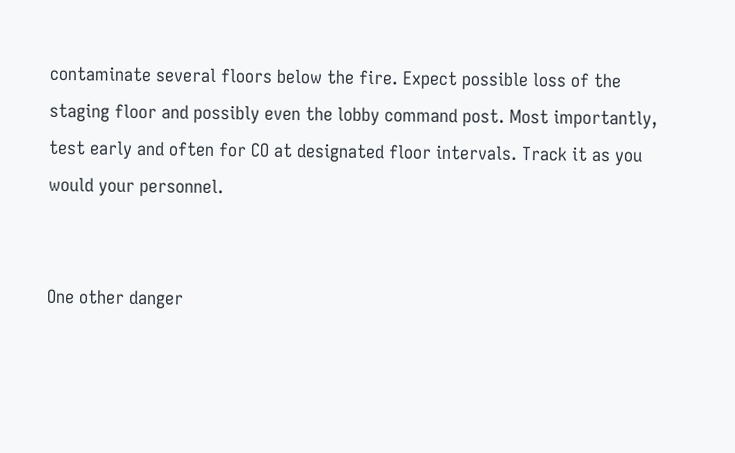contaminate several floors below the fire. Expect possible loss of the staging floor and possibly even the lobby command post. Most importantly, test early and often for CO at designated floor intervals. Track it as you would your personnel.


One other danger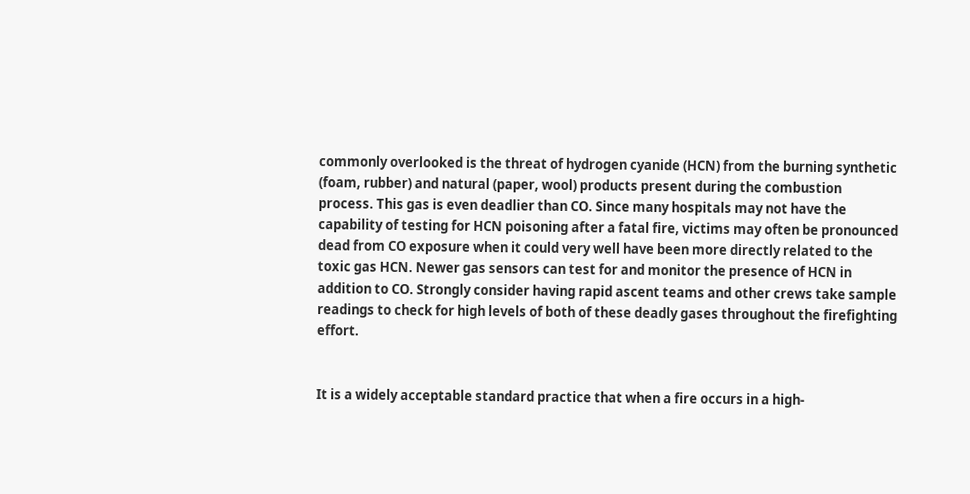commonly overlooked is the threat of hydrogen cyanide (HCN) from the burning synthetic (foam, rubber) and natural (paper, wool) products present during the combustion process. This gas is even deadlier than CO. Since many hospitals may not have the capability of testing for HCN poisoning after a fatal fire, victims may often be pronounced dead from CO exposure when it could very well have been more directly related to the toxic gas HCN. Newer gas sensors can test for and monitor the presence of HCN in addition to CO. Strongly consider having rapid ascent teams and other crews take sample readings to check for high levels of both of these deadly gases throughout the firefighting effort.


It is a widely acceptable standard practice that when a fire occurs in a high-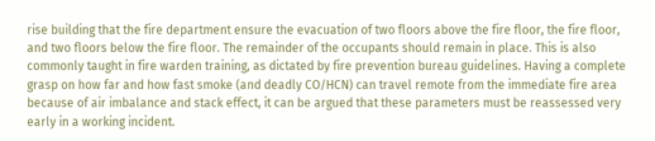rise building that the fire department ensure the evacuation of two floors above the fire floor, the fire floor, and two floors below the fire floor. The remainder of the occupants should remain in place. This is also commonly taught in fire warden training, as dictated by fire prevention bureau guidelines. Having a complete grasp on how far and how fast smoke (and deadly CO/HCN) can travel remote from the immediate fire area because of air imbalance and stack effect, it can be argued that these parameters must be reassessed very early in a working incident.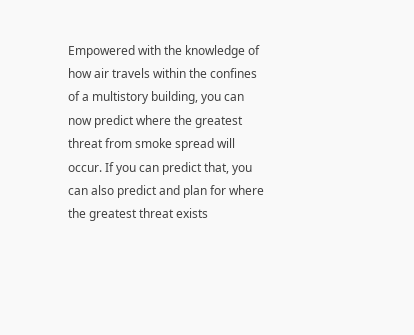Empowered with the knowledge of how air travels within the confines of a multistory building, you can now predict where the greatest threat from smoke spread will occur. If you can predict that, you can also predict and plan for where the greatest threat exists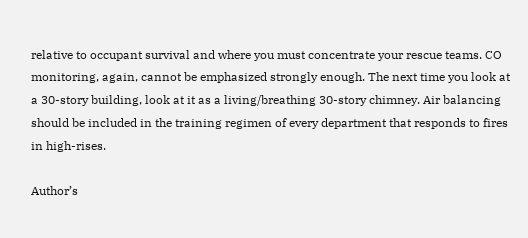relative to occupant survival and where you must concentrate your rescue teams. CO monitoring, again, cannot be emphasized strongly enough. The next time you look at a 30-story building, look at it as a living/breathing 30-story chimney. Air balancing should be included in the training regimen of every department that responds to fires in high-rises.

Author’s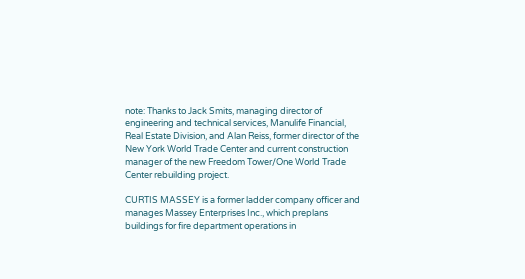note: Thanks to Jack Smits, managing director of engineering and technical services, Manulife Financial, Real Estate Division, and Alan Reiss, former director of the New York World Trade Center and current construction manager of the new Freedom Tower/One World Trade Center rebuilding project.

CURTIS MASSEY is a former ladder company officer and manages Massey Enterprises Inc., which preplans buildings for fire department operations in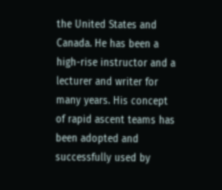the United States and Canada. He has been a high-rise instructor and a lecturer and writer for many years. His concept of rapid ascent teams has been adopted and successfully used by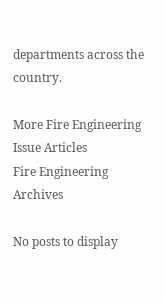departments across the country.

More Fire Engineering Issue Articles
Fire Engineering Archives

No posts to display